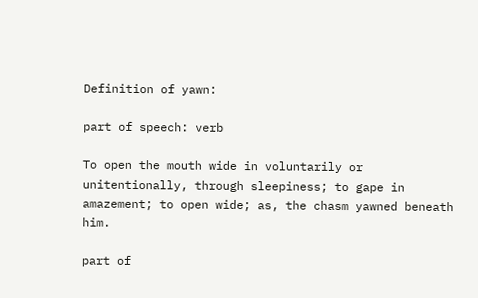Definition of yawn:

part of speech: verb

To open the mouth wide in voluntarily or unitentionally, through sleepiness; to gape in amazement; to open wide; as, the chasm yawned beneath him.

part of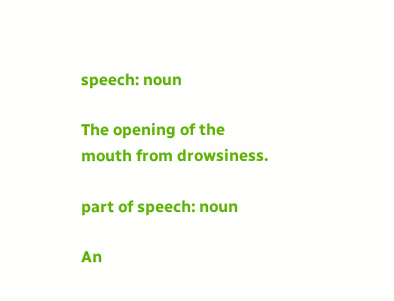speech: noun

The opening of the mouth from drowsiness.

part of speech: noun

An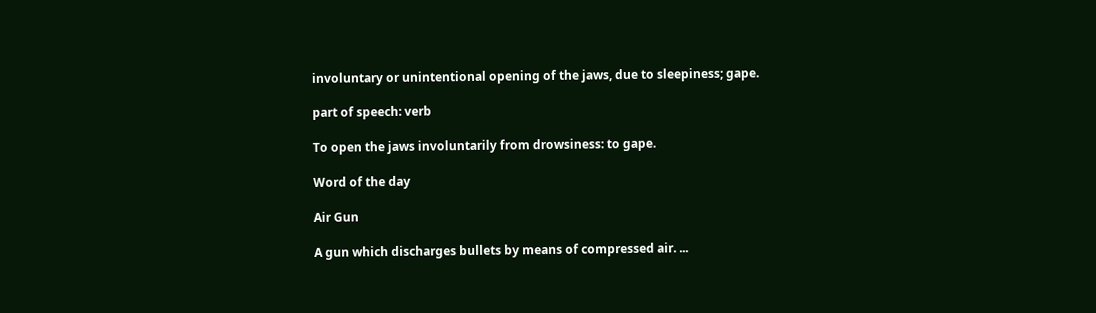involuntary or unintentional opening of the jaws, due to sleepiness; gape.

part of speech: verb

To open the jaws involuntarily from drowsiness: to gape.

Word of the day

Air Gun

A gun which discharges bullets by means of compressed air. ...